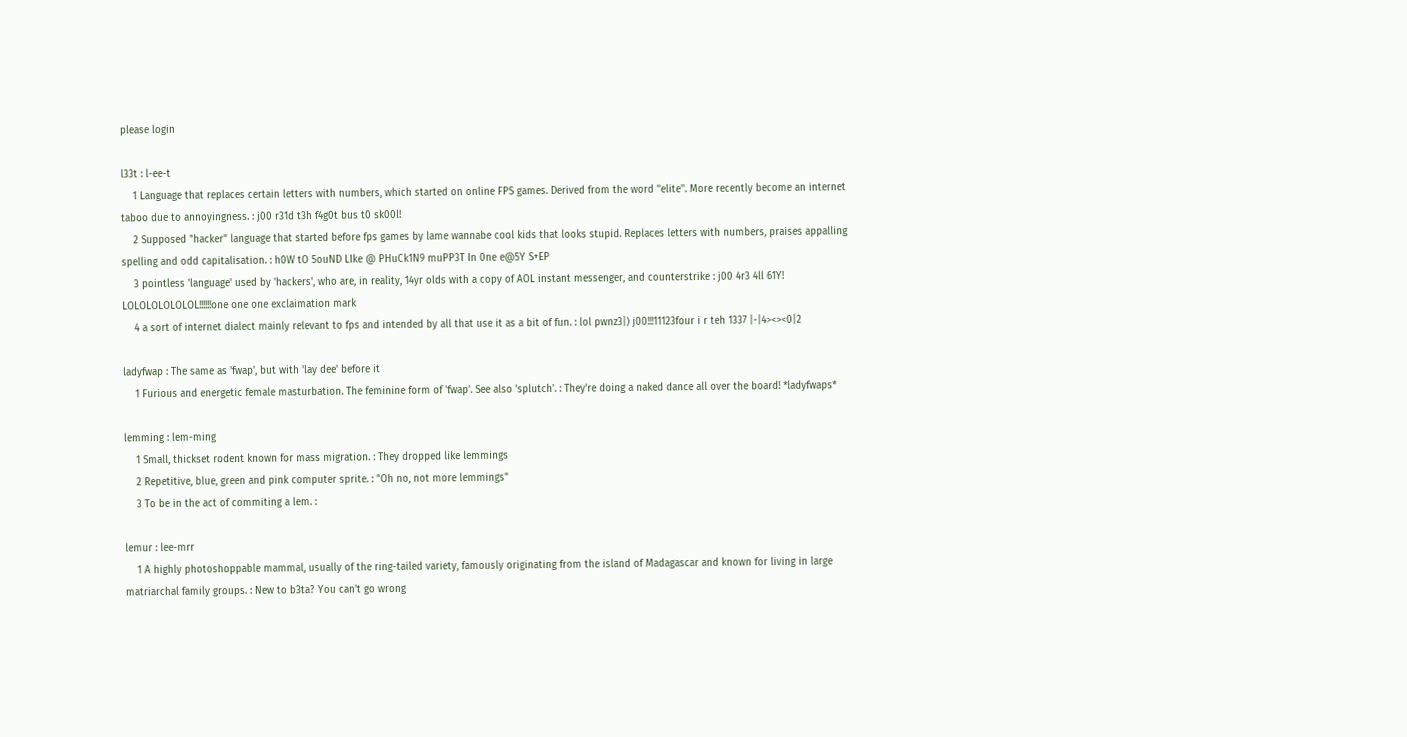please login

l33t : l-ee-t
    1 Language that replaces certain letters with numbers, which started on online FPS games. Derived from the word ''elite''. More recently become an internet taboo due to annoyingness. : j00 r31d t3h f4g0t bus t0 sk00l!
    2 Supposed "hacker" language that started before fps games by lame wannabe cool kids that looks stupid. Replaces letters with numbers, praises appalling spelling and odd capitalisation. : h0W tO 5ouND LIke @ PHuCk1N9 muPP3T In 0ne e@5Y S+EP
    3 pointless 'language' used by 'hackers', who are, in reality, 14yr olds with a copy of AOL instant messenger, and counterstrike : j00 4r3 4ll 61Y! LOLOLOLOLOLOL!!!!!!one one one exclaimation mark
    4 a sort of internet dialect mainly relevant to fps and intended by all that use it as a bit of fun. : lol pwnz3|) j00!!!11123four i r teh 1337 |-|4><><0|2

ladyfwap : The same as 'fwap', but with 'lay dee' before it
    1 Furious and energetic female masturbation. The feminine form of 'fwap'. See also 'splutch'. : They're doing a naked dance all over the board! *ladyfwaps*

lemming : lem-ming
    1 Small, thickset rodent known for mass migration. : They dropped like lemmings
    2 Repetitive, blue, green and pink computer sprite. : "Oh no, not more lemmings"
    3 To be in the act of commiting a lem. :

lemur : lee-mrr
    1 A highly photoshoppable mammal, usually of the ring-tailed variety, famously originating from the island of Madagascar and known for living in large matriarchal family groups. : New to b3ta? You can't go wrong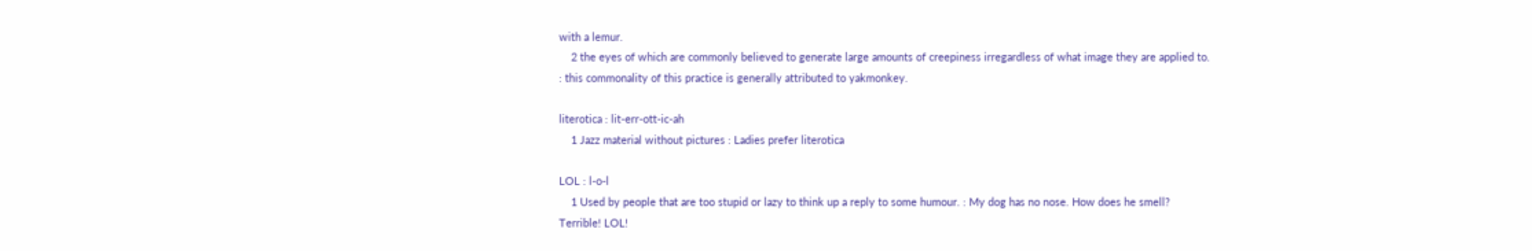with a lemur.
    2 the eyes of which are commonly believed to generate large amounts of creepiness irregardless of what image they are applied to. : this commonality of this practice is generally attributed to yakmonkey.

literotica : lit-err-ott-ic-ah
    1 Jazz material without pictures : Ladies prefer literotica

LOL : l-o-l
    1 Used by people that are too stupid or lazy to think up a reply to some humour. : My dog has no nose. How does he smell? Terrible! LOL!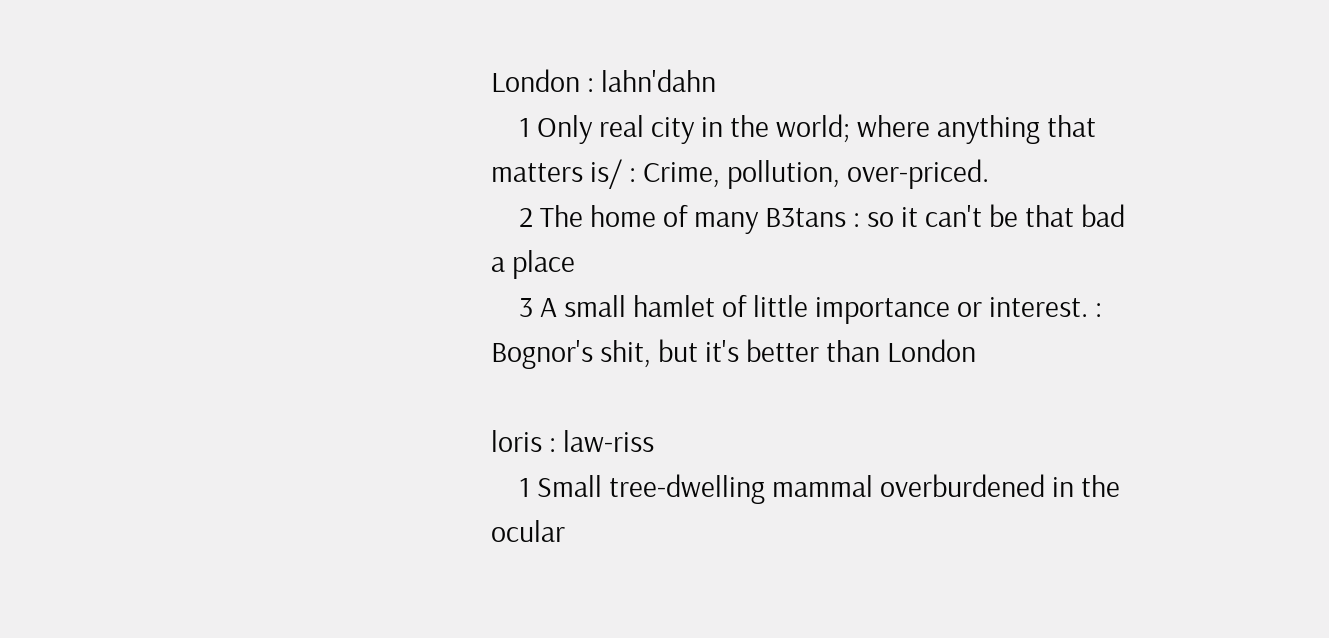London : lahn'dahn
    1 Only real city in the world; where anything that matters is/ : Crime, pollution, over-priced.
    2 The home of many B3tans : so it can't be that bad a place
    3 A small hamlet of little importance or interest. : Bognor's shit, but it's better than London

loris : law-riss
    1 Small tree-dwelling mammal overburdened in the ocular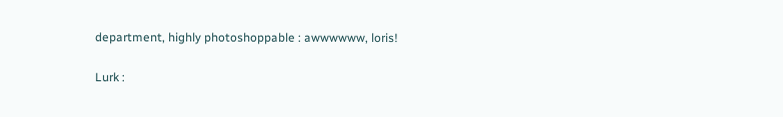department, highly photoshoppable : awwwwww, loris!

Lurk :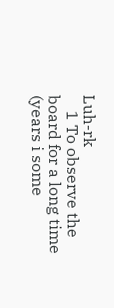Luh-rk
    1 To observe the board for a long time (years i some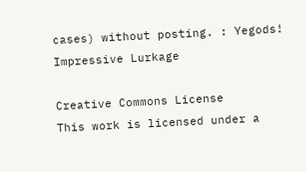cases) without posting. : Yegods! Impressive Lurkage

Creative Commons License
This work is licensed under a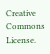Creative Commons License.